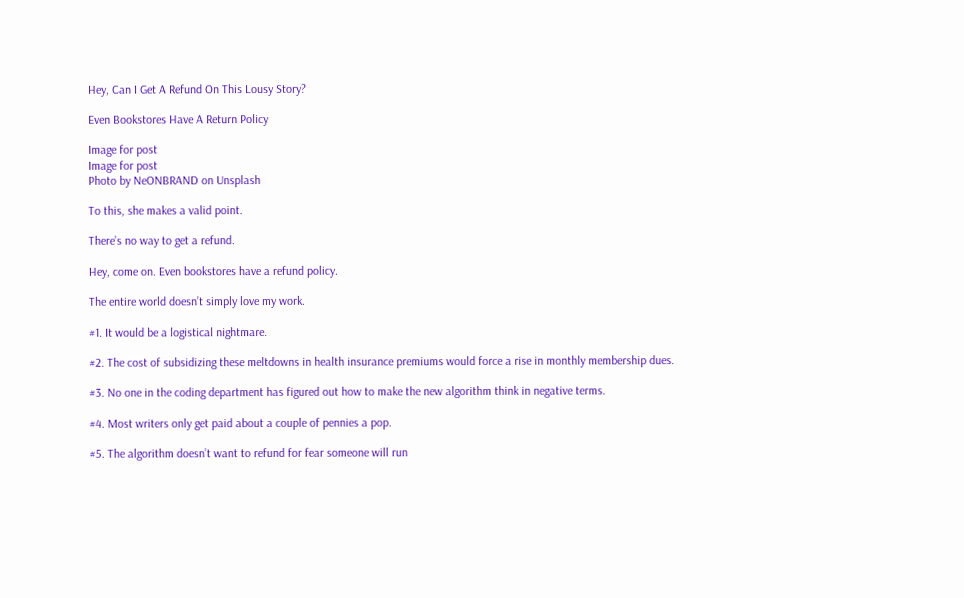Hey, Can I Get A Refund On This Lousy Story?

Even Bookstores Have A Return Policy

Image for post
Image for post
Photo by NeONBRAND on Unsplash

To this, she makes a valid point.

There’s no way to get a refund.

Hey, come on. Even bookstores have a refund policy.

The entire world doesn’t simply love my work.

#1. It would be a logistical nightmare.

#2. The cost of subsidizing these meltdowns in health insurance premiums would force a rise in monthly membership dues.

#3. No one in the coding department has figured out how to make the new algorithm think in negative terms.

#4. Most writers only get paid about a couple of pennies a pop.

#5. The algorithm doesn’t want to refund for fear someone will run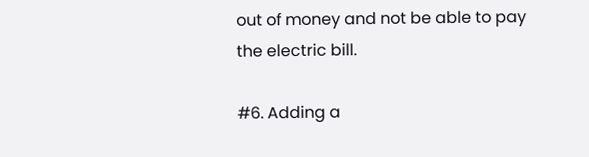out of money and not be able to pay the electric bill.

#6. Adding a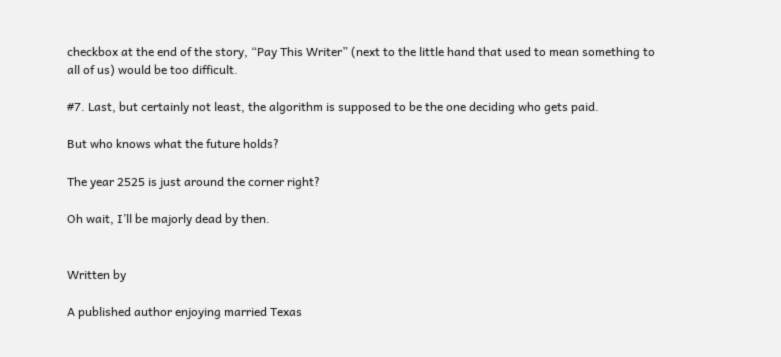checkbox at the end of the story, “Pay This Writer” (next to the little hand that used to mean something to all of us) would be too difficult.

#7. Last, but certainly not least, the algorithm is supposed to be the one deciding who gets paid.

But who knows what the future holds?

The year 2525 is just around the corner right?

Oh wait, I’ll be majorly dead by then.


Written by

A published author enjoying married Texas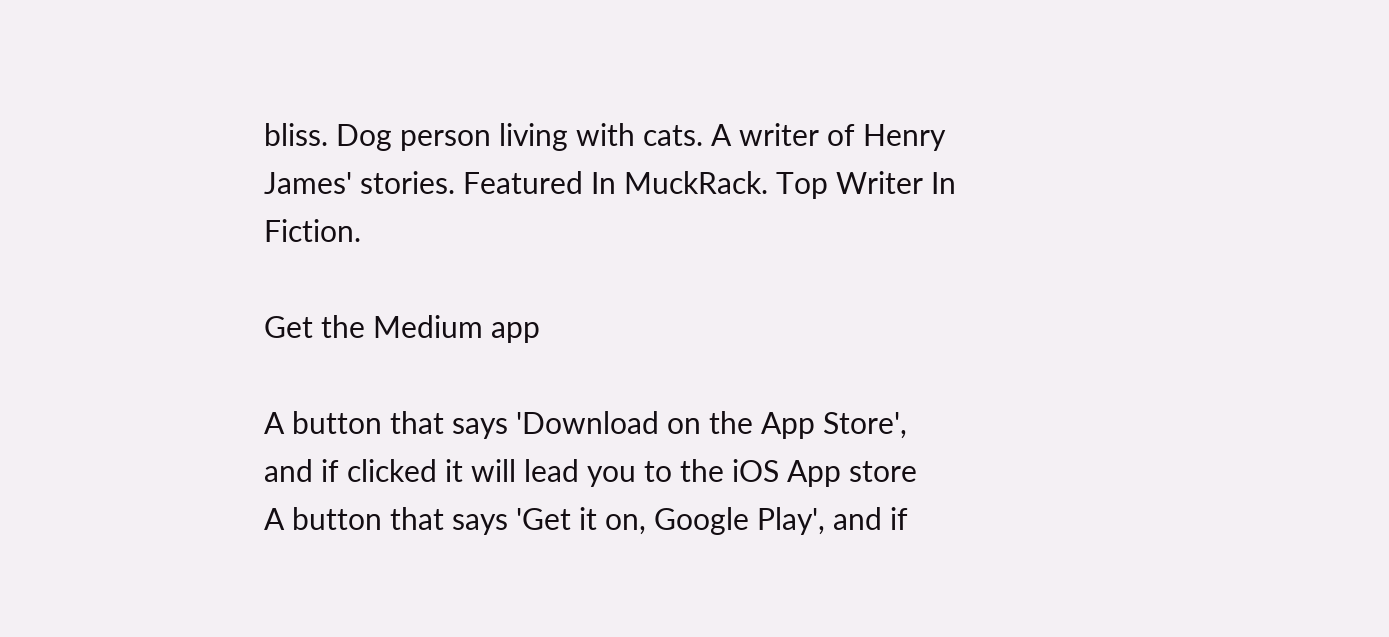bliss. Dog person living with cats. A writer of Henry James' stories. Featured In MuckRack. Top Writer In Fiction.

Get the Medium app

A button that says 'Download on the App Store', and if clicked it will lead you to the iOS App store
A button that says 'Get it on, Google Play', and if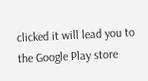clicked it will lead you to the Google Play store